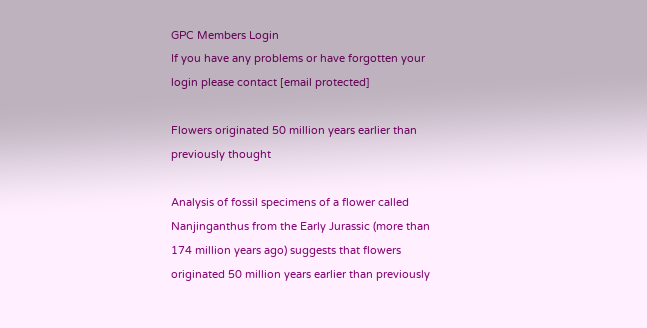GPC Members Login
If you have any problems or have forgotten your login please contact [email protected]

Flowers originated 50 million years earlier than previously thought

Analysis of fossil specimens of a flower called Nanjinganthus from the Early Jurassic (more than 174 million years ago) suggests that flowers originated 50 million years earlier than previously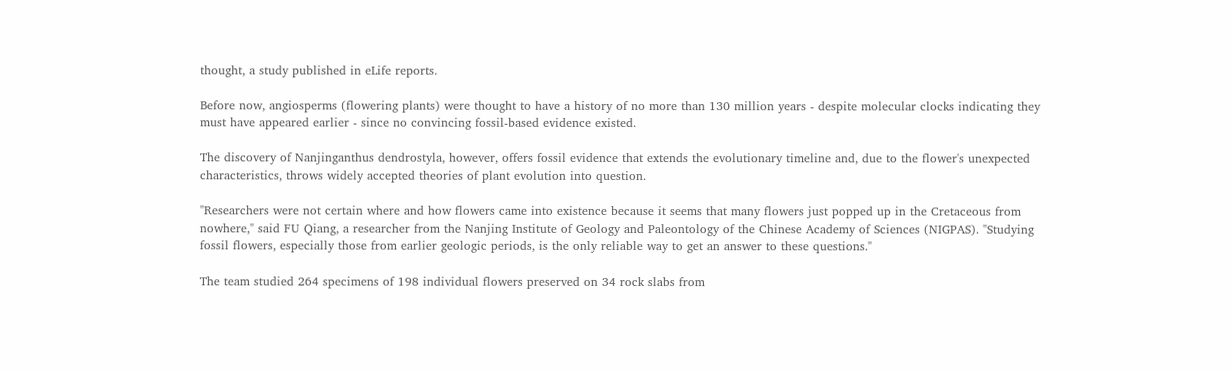thought, a study published in eLife reports.

Before now, angiosperms (flowering plants) were thought to have a history of no more than 130 million years - despite molecular clocks indicating they must have appeared earlier - since no convincing fossil-based evidence existed.

The discovery of Nanjinganthus dendrostyla, however, offers fossil evidence that extends the evolutionary timeline and, due to the flower's unexpected characteristics, throws widely accepted theories of plant evolution into question.

"Researchers were not certain where and how flowers came into existence because it seems that many flowers just popped up in the Cretaceous from nowhere," said FU Qiang, a researcher from the Nanjing Institute of Geology and Paleontology of the Chinese Academy of Sciences (NIGPAS). "Studying fossil flowers, especially those from earlier geologic periods, is the only reliable way to get an answer to these questions."

The team studied 264 specimens of 198 individual flowers preserved on 34 rock slabs from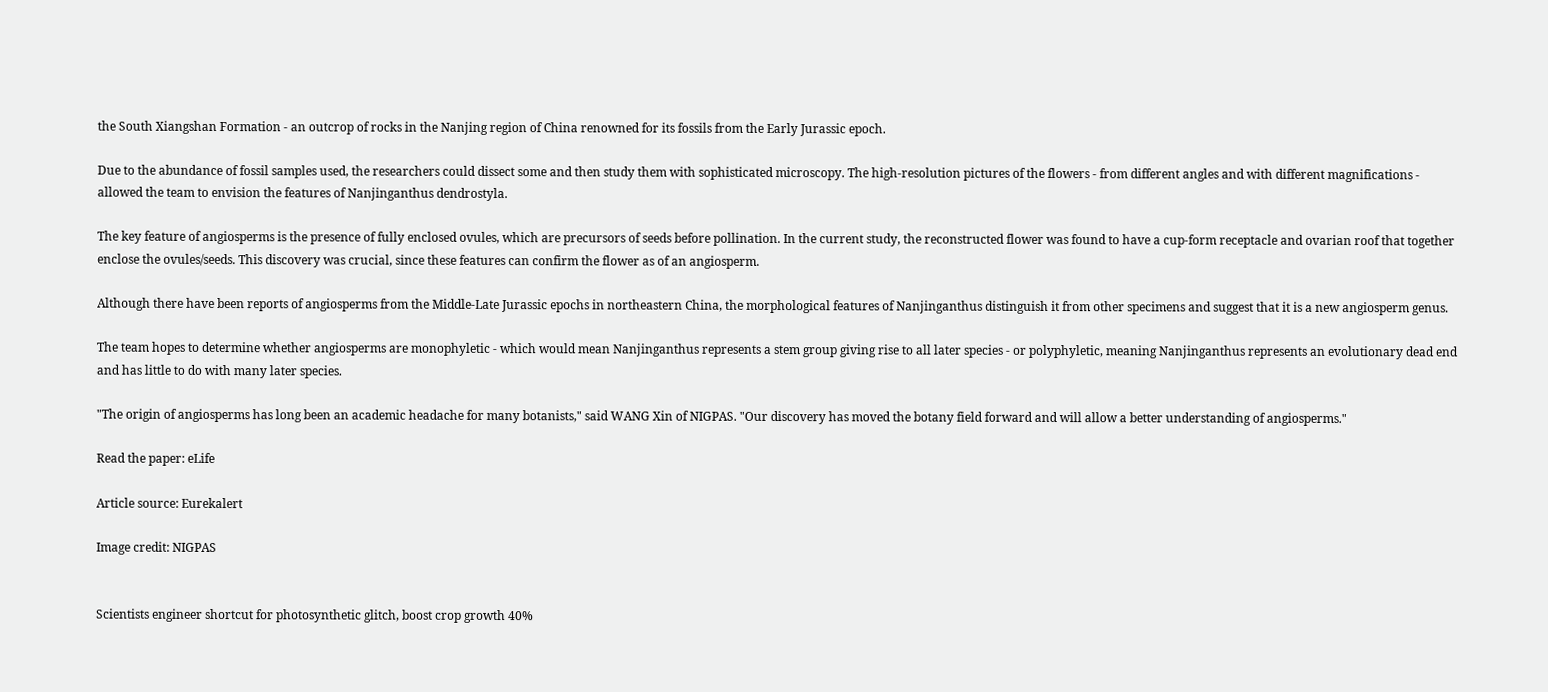the South Xiangshan Formation - an outcrop of rocks in the Nanjing region of China renowned for its fossils from the Early Jurassic epoch.

Due to the abundance of fossil samples used, the researchers could dissect some and then study them with sophisticated microscopy. The high-resolution pictures of the flowers - from different angles and with different magnifications - allowed the team to envision the features of Nanjinganthus dendrostyla.

The key feature of angiosperms is the presence of fully enclosed ovules, which are precursors of seeds before pollination. In the current study, the reconstructed flower was found to have a cup-form receptacle and ovarian roof that together enclose the ovules/seeds. This discovery was crucial, since these features can confirm the flower as of an angiosperm.

Although there have been reports of angiosperms from the Middle-Late Jurassic epochs in northeastern China, the morphological features of Nanjinganthus distinguish it from other specimens and suggest that it is a new angiosperm genus.

The team hopes to determine whether angiosperms are monophyletic - which would mean Nanjinganthus represents a stem group giving rise to all later species - or polyphyletic, meaning Nanjinganthus represents an evolutionary dead end and has little to do with many later species.

"The origin of angiosperms has long been an academic headache for many botanists," said WANG Xin of NIGPAS. "Our discovery has moved the botany field forward and will allow a better understanding of angiosperms."

Read the paper: eLife

Article source: Eurekalert

Image credit: NIGPAS


Scientists engineer shortcut for photosynthetic glitch, boost crop growth 40%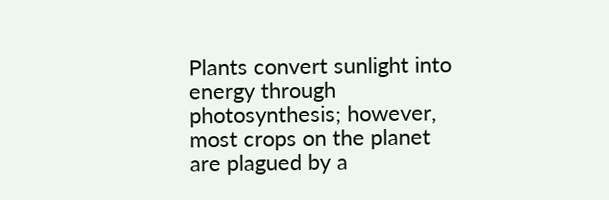Plants convert sunlight into energy through photosynthesis; however, most crops on the planet are plagued by a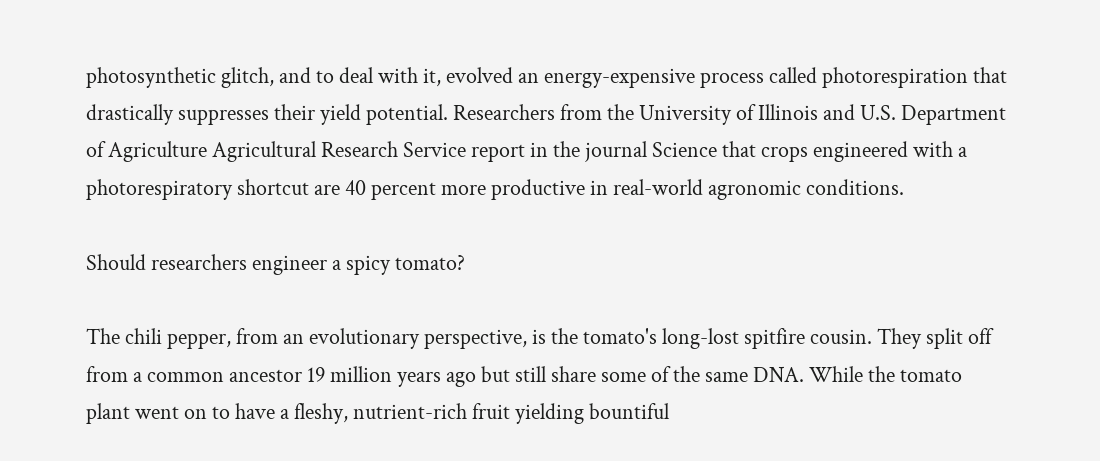photosynthetic glitch, and to deal with it, evolved an energy-expensive process called photorespiration that drastically suppresses their yield potential. Researchers from the University of Illinois and U.S. Department of Agriculture Agricultural Research Service report in the journal Science that crops engineered with a photorespiratory shortcut are 40 percent more productive in real-world agronomic conditions.

Should researchers engineer a spicy tomato?

The chili pepper, from an evolutionary perspective, is the tomato's long-lost spitfire cousin. They split off from a common ancestor 19 million years ago but still share some of the same DNA. While the tomato plant went on to have a fleshy, nutrient-rich fruit yielding bountiful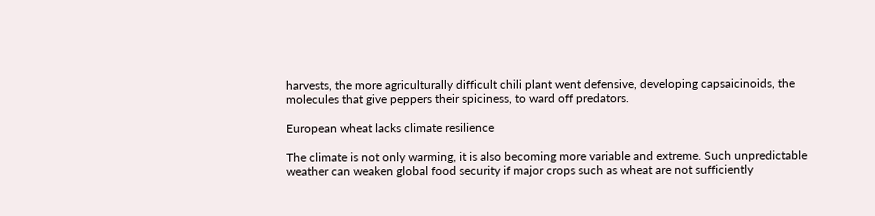harvests, the more agriculturally difficult chili plant went defensive, developing capsaicinoids, the molecules that give peppers their spiciness, to ward off predators.

European wheat lacks climate resilience

The climate is not only warming, it is also becoming more variable and extreme. Such unpredictable weather can weaken global food security if major crops such as wheat are not sufficiently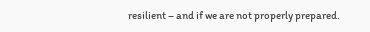resilient – and if we are not properly prepared.